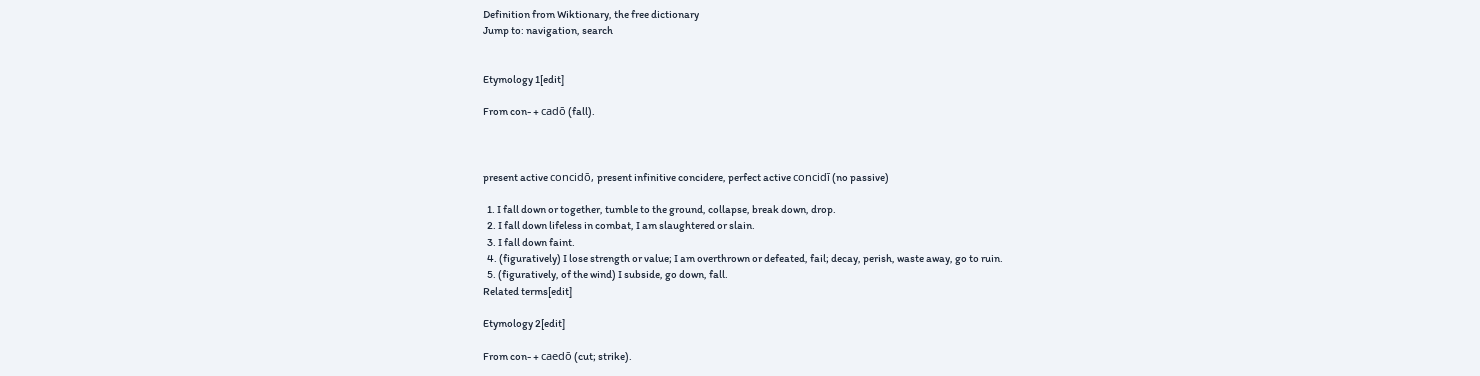Definition from Wiktionary, the free dictionary
Jump to: navigation, search


Etymology 1[edit]

From con- + cadō (fall).



present active concidō, present infinitive concidere, perfect active concidī (no passive)

  1. I fall down or together, tumble to the ground, collapse, break down, drop.
  2. I fall down lifeless in combat, I am slaughtered or slain.
  3. I fall down faint.
  4. (figuratively) I lose strength or value; I am overthrown or defeated, fail; decay, perish, waste away, go to ruin.
  5. (figuratively, of the wind) I subside, go down, fall.
Related terms[edit]

Etymology 2[edit]

From con- + caedō (cut; strike).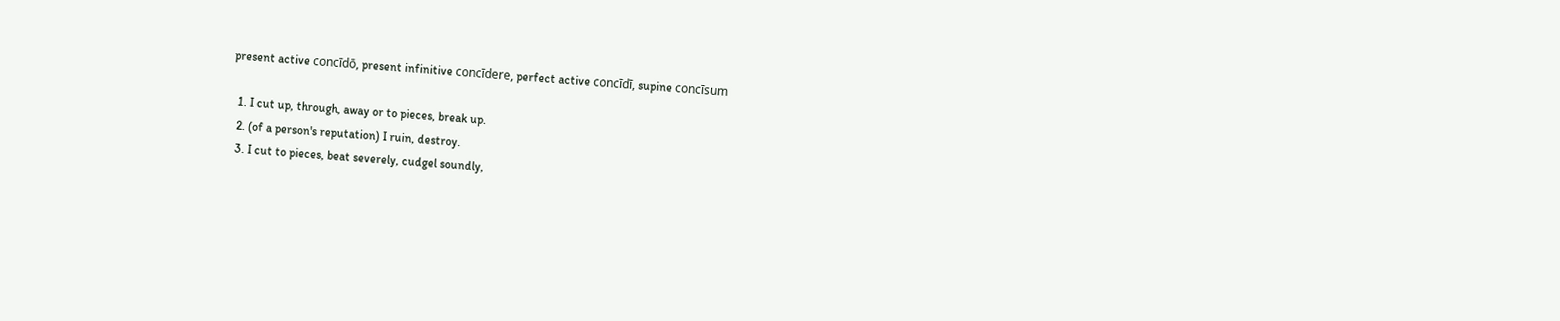present active concīdō, present infinitive concīdere, perfect active concīdī, supine concīsum

  1. I cut up, through, away or to pieces, break up.
  2. (of a person's reputation) I ruin, destroy.
  3. I cut to pieces, beat severely, cudgel soundly,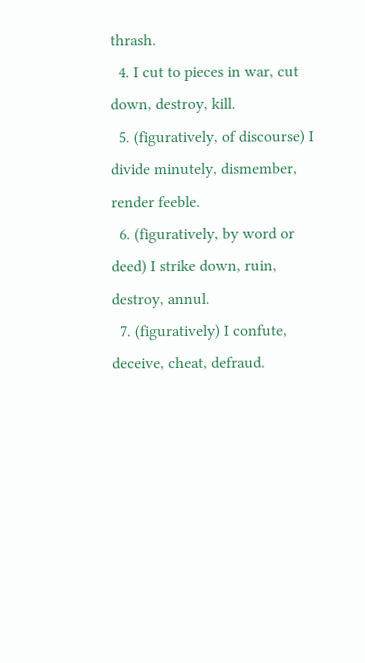thrash.
  4. I cut to pieces in war, cut down, destroy, kill.
  5. (figuratively, of discourse) I divide minutely, dismember, render feeble.
  6. (figuratively, by word or deed) I strike down, ruin, destroy, annul.
  7. (figuratively) I confute, deceive, cheat, defraud.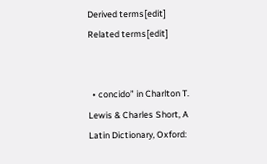Derived terms[edit]
Related terms[edit]


  • concido” in Charlton T. Lewis & Charles Short, A Latin Dictionary, Oxford: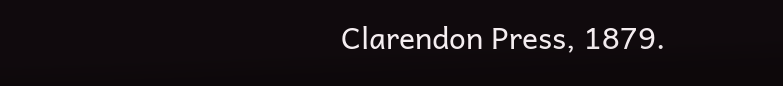Clarendon Press, 1879.